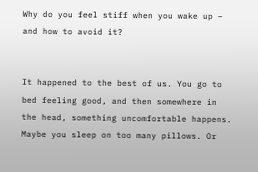Why do you feel stiff when you wake up – and how to avoid it?


It happened to the best of us. You go to bed feeling good, and then somewhere in the head, something uncomfortable happens. Maybe you sleep on too many pillows. Or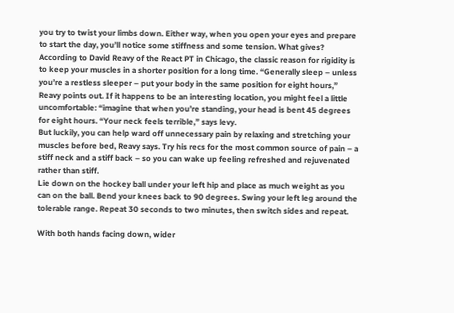you try to twist your limbs down. Either way, when you open your eyes and prepare to start the day, you’ll notice some stiffness and some tension. What gives?
According to David Reavy of the React PT in Chicago, the classic reason for rigidity is to keep your muscles in a shorter position for a long time. “Generally sleep – unless you’re a restless sleeper – put your body in the same position for eight hours,” Reavy points out. If it happens to be an interesting location, you might feel a little uncomfortable: “imagine that when you’re standing, your head is bent 45 degrees for eight hours. “Your neck feels terrible,” says levy.
But luckily, you can help ward off unnecessary pain by relaxing and stretching your muscles before bed, Reavy says. Try his recs for the most common source of pain – a stiff neck and a stiff back – so you can wake up feeling refreshed and rejuvenated rather than stiff.
Lie down on the hockey ball under your left hip and place as much weight as you can on the ball. Bend your knees back to 90 degrees. Swing your left leg around the tolerable range. Repeat 30 seconds to two minutes, then switch sides and repeat.

With both hands facing down, wider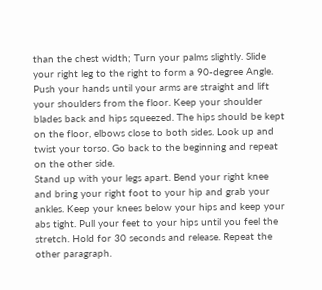than the chest width; Turn your palms slightly. Slide your right leg to the right to form a 90-degree Angle. Push your hands until your arms are straight and lift your shoulders from the floor. Keep your shoulder blades back and hips squeezed. The hips should be kept on the floor, elbows close to both sides. Look up and twist your torso. Go back to the beginning and repeat on the other side.
Stand up with your legs apart. Bend your right knee and bring your right foot to your hip and grab your ankles. Keep your knees below your hips and keep your abs tight. Pull your feet to your hips until you feel the stretch. Hold for 30 seconds and release. Repeat the other paragraph.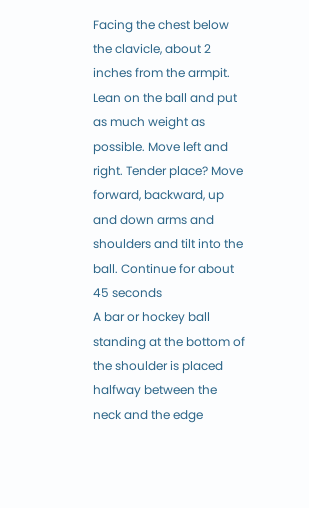Facing the chest below the clavicle, about 2 inches from the armpit. Lean on the ball and put as much weight as possible. Move left and right. Tender place? Move forward, backward, up and down arms and shoulders and tilt into the ball. Continue for about 45 seconds
A bar or hockey ball standing at the bottom of the shoulder is placed halfway between the neck and the edge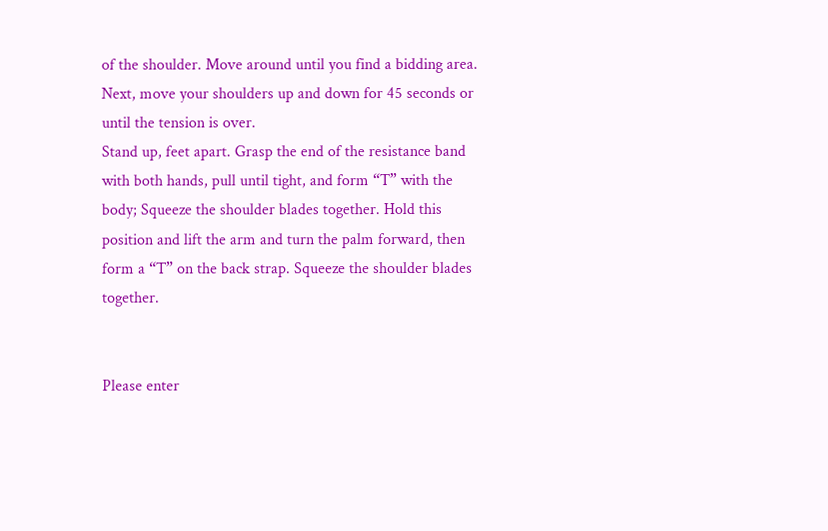of the shoulder. Move around until you find a bidding area. Next, move your shoulders up and down for 45 seconds or until the tension is over.
Stand up, feet apart. Grasp the end of the resistance band with both hands, pull until tight, and form “T” with the body; Squeeze the shoulder blades together. Hold this position and lift the arm and turn the palm forward, then form a “T” on the back strap. Squeeze the shoulder blades together.


Please enter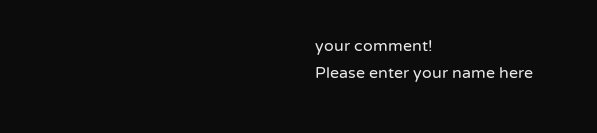your comment!
Please enter your name here